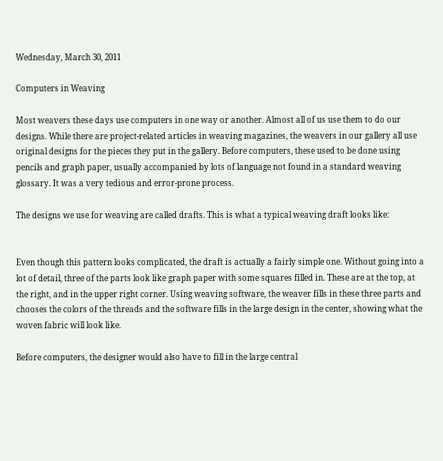Wednesday, March 30, 2011

Computers in Weaving

Most weavers these days use computers in one way or another. Almost all of us use them to do our designs. While there are project-related articles in weaving magazines, the weavers in our gallery all use original designs for the pieces they put in the gallery. Before computers, these used to be done using pencils and graph paper, usually accompanied by lots of language not found in a standard weaving glossary. It was a very tedious and error-prone process.

The designs we use for weaving are called drafts. This is what a typical weaving draft looks like:


Even though this pattern looks complicated, the draft is actually a fairly simple one. Without going into a lot of detail, three of the parts look like graph paper with some squares filled in. These are at the top, at the right, and in the upper right corner. Using weaving software, the weaver fills in these three parts and chooses the colors of the threads and the software fills in the large design in the center, showing what the woven fabric will look like.

Before computers, the designer would also have to fill in the large central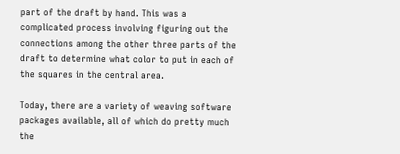part of the draft by hand. This was a complicated process involving figuring out the connections among the other three parts of the draft to determine what color to put in each of the squares in the central area.

Today, there are a variety of weaving software packages available, all of which do pretty much the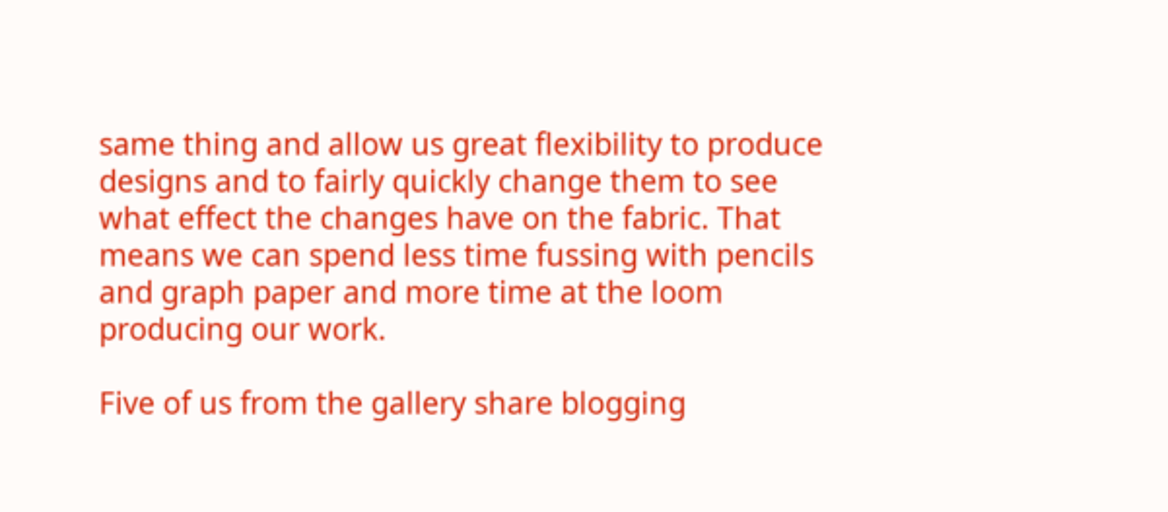same thing and allow us great flexibility to produce designs and to fairly quickly change them to see what effect the changes have on the fabric. That means we can spend less time fussing with pencils and graph paper and more time at the loom producing our work.

Five of us from the gallery share blogging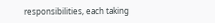responsibilities, each taking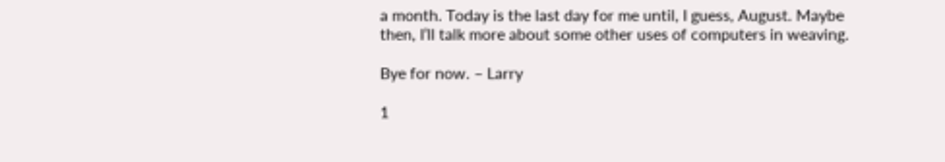a month. Today is the last day for me until, I guess, August. Maybe then, I’ll talk more about some other uses of computers in weaving.

Bye for now. – Larry

1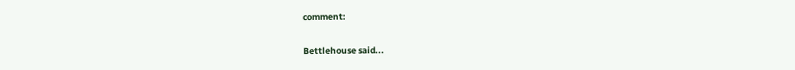comment:

Bettlehouse said...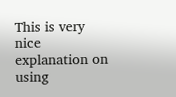This is very nice explanation on using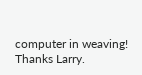computer in weaving! Thanks Larry.